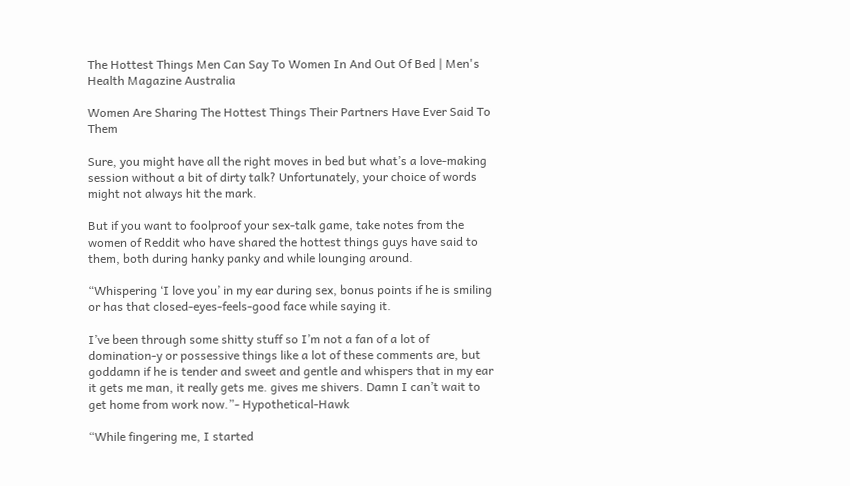The Hottest Things Men Can Say To Women In And Out Of Bed | Men's Health Magazine Australia

Women Are Sharing The Hottest Things Their Partners Have Ever Said To Them

Sure, you might have all the right moves in bed but what’s a love-making session without a bit of dirty talk? Unfortunately, your choice of words might not always hit the mark.

But if you want to foolproof your sex-talk game, take notes from the women of Reddit who have shared the hottest things guys have said to them, both during hanky panky and while lounging around.

“Whispering ‘I love you’ in my ear during sex, bonus points if he is smiling or has that closed-eyes-feels-good face while saying it.

I’ve been through some shitty stuff so I’m not a fan of a lot of domination-y or possessive things like a lot of these comments are, but goddamn if he is tender and sweet and gentle and whispers that in my ear it gets me man, it really gets me. gives me shivers. Damn I can’t wait to get home from work now.”- Hypothetical-Hawk

“While fingering me, I started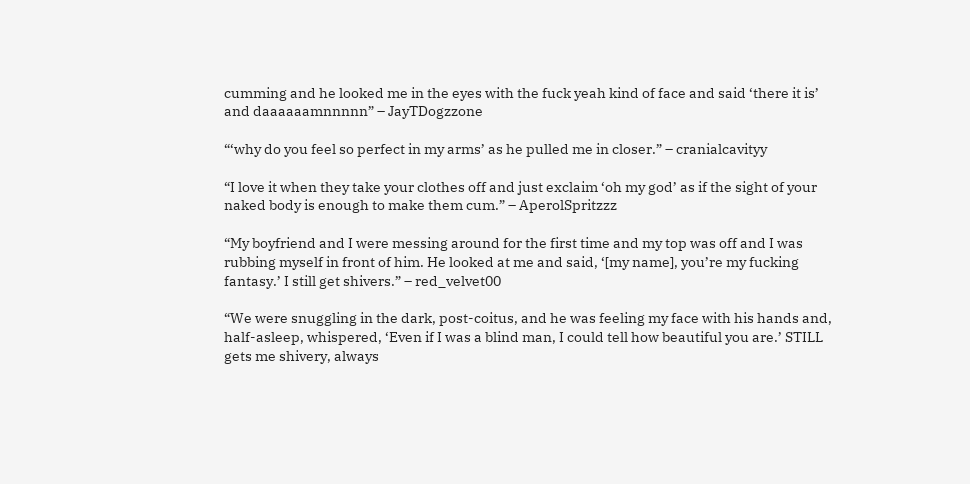cumming and he looked me in the eyes with the fuck yeah kind of face and said ‘there it is’ and daaaaaamnnnnn” – JayTDogzzone

“‘why do you feel so perfect in my arms’ as he pulled me in closer.” – cranialcavityy

“I love it when they take your clothes off and just exclaim ‘oh my god’ as if the sight of your naked body is enough to make them cum.” – AperolSpritzzz

“My boyfriend and I were messing around for the first time and my top was off and I was rubbing myself in front of him. He looked at me and said, ‘[my name], you’re my fucking fantasy.’ I still get shivers.” – red_velvet00

“We were snuggling in the dark, post-coitus, and he was feeling my face with his hands and, half-asleep, whispered, ‘Even if I was a blind man, I could tell how beautiful you are.’ STILL gets me shivery, always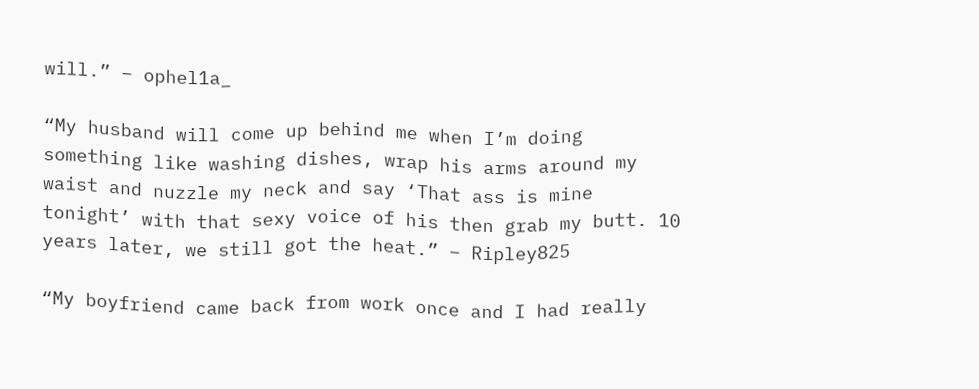will.” – ophel1a_

“My husband will come up behind me when I’m doing something like washing dishes, wrap his arms around my waist and nuzzle my neck and say ‘That ass is mine tonight’ with that sexy voice of his then grab my butt. 10 years later, we still got the heat.” – Ripley825

“My boyfriend came back from work once and I had really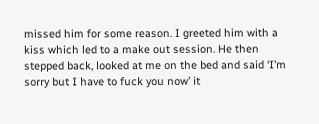missed him for some reason. I greeted him with a kiss which led to a make out session. He then stepped back, looked at me on the bed and said ‘I’m sorry but I have to fuck you now’ it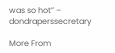was so hot” – dondraperssecretary

More From